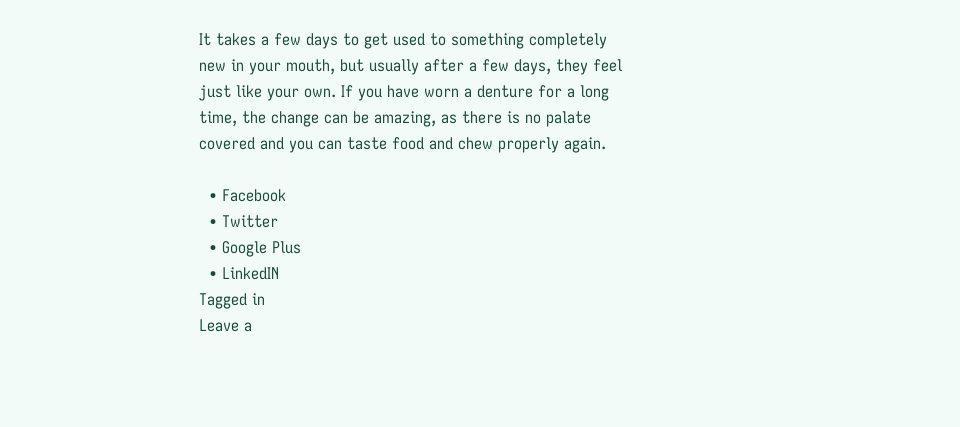It takes a few days to get used to something completely new in your mouth, but usually after a few days, they feel just like your own. If you have worn a denture for a long time, the change can be amazing, as there is no palate covered and you can taste food and chew properly again.

  • Facebook
  • Twitter
  • Google Plus
  • LinkedIN
Tagged in
Leave a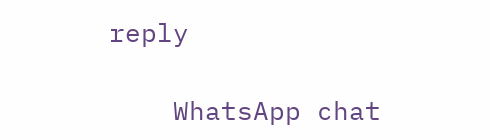reply

    WhatsApp chat